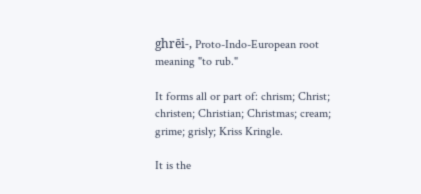ghrēi-, Proto-Indo-European root meaning "to rub."

It forms all or part of: chrism; Christ; christen; Christian; Christmas; cream; grime; grisly; Kriss Kringle.

It is the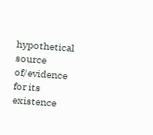hypothetical source of/evidence for its existence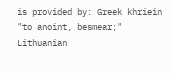is provided by: Greek khriein "to anoint, besmear;" Lithuanian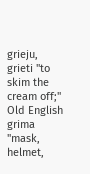grieju, grieti "to skim the cream off;" Old English grima "mask, helmet,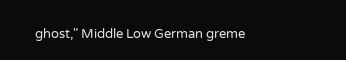ghost," Middle Low German greme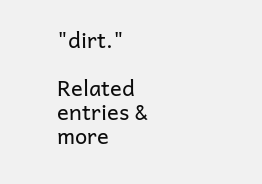"dirt."

Related entries & more